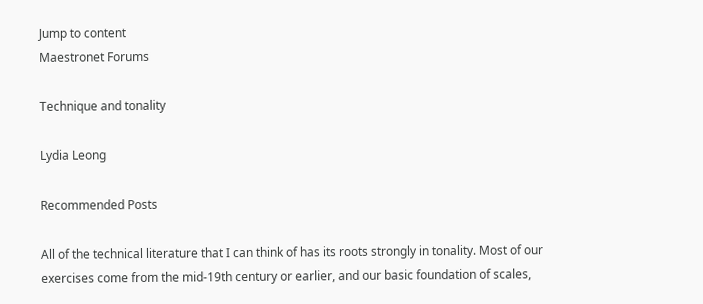Jump to content
Maestronet Forums

Technique and tonality

Lydia Leong

Recommended Posts

All of the technical literature that I can think of has its roots strongly in tonality. Most of our exercises come from the mid-19th century or earlier, and our basic foundation of scales,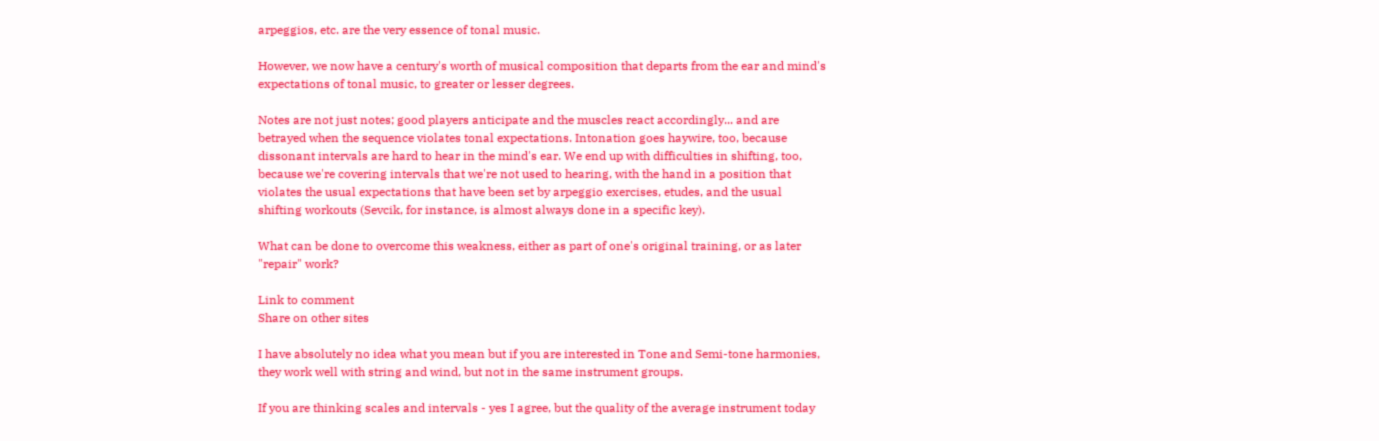arpeggios, etc. are the very essence of tonal music.

However, we now have a century's worth of musical composition that departs from the ear and mind's expectations of tonal music, to greater or lesser degrees.

Notes are not just notes; good players anticipate and the muscles react accordingly... and are betrayed when the sequence violates tonal expectations. Intonation goes haywire, too, because dissonant intervals are hard to hear in the mind's ear. We end up with difficulties in shifting, too, because we're covering intervals that we're not used to hearing, with the hand in a position that violates the usual expectations that have been set by arpeggio exercises, etudes, and the usual shifting workouts (Sevcik, for instance, is almost always done in a specific key).

What can be done to overcome this weakness, either as part of one's original training, or as later "repair" work?

Link to comment
Share on other sites

I have absolutely no idea what you mean but if you are interested in Tone and Semi-tone harmonies, they work well with string and wind, but not in the same instrument groups.

If you are thinking scales and intervals - yes I agree, but the quality of the average instrument today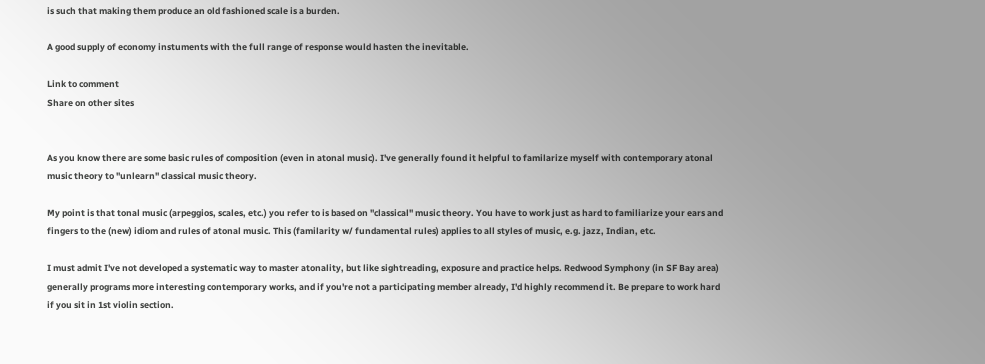is such that making them produce an old fashioned scale is a burden.

A good supply of economy instuments with the full range of response would hasten the inevitable.

Link to comment
Share on other sites


As you know there are some basic rules of composition (even in atonal music). I've generally found it helpful to familarize myself with contemporary atonal music theory to "unlearn" classical music theory.

My point is that tonal music (arpeggios, scales, etc.) you refer to is based on "classical" music theory. You have to work just as hard to familiarize your ears and fingers to the (new) idiom and rules of atonal music. This (familarity w/ fundamental rules) applies to all styles of music, e.g. jazz, Indian, etc.

I must admit I've not developed a systematic way to master atonality, but like sightreading, exposure and practice helps. Redwood Symphony (in SF Bay area) generally programs more interesting contemporary works, and if you're not a participating member already, I'd highly recommend it. Be prepare to work hard if you sit in 1st violin section.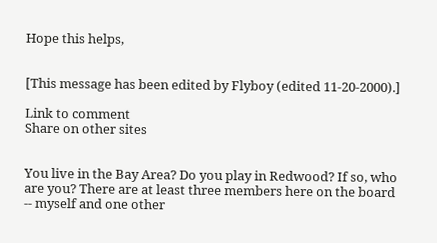Hope this helps,


[This message has been edited by Flyboy (edited 11-20-2000).]

Link to comment
Share on other sites


You live in the Bay Area? Do you play in Redwood? If so, who are you? There are at least three members here on the board -- myself and one other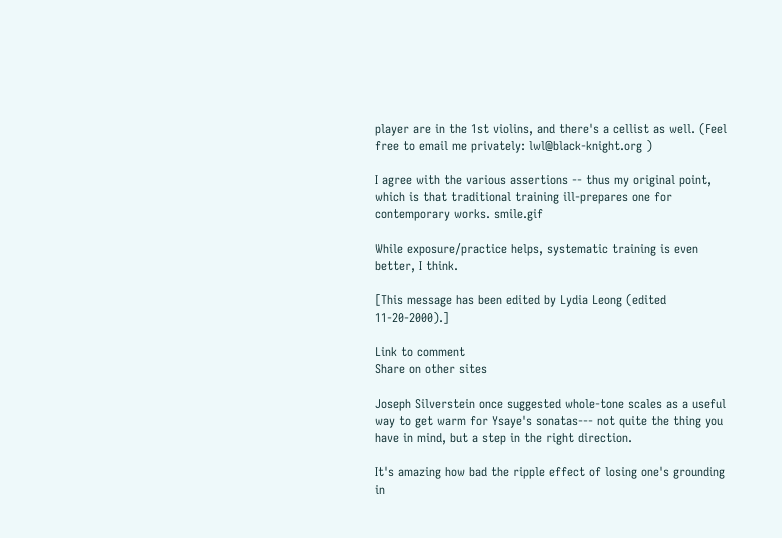player are in the 1st violins, and there's a cellist as well. (Feel free to email me privately: lwl@black-knight.org )

I agree with the various assertions -- thus my original point, which is that traditional training ill-prepares one for contemporary works. smile.gif

While exposure/practice helps, systematic training is even better, I think.

[This message has been edited by Lydia Leong (edited 11-20-2000).]

Link to comment
Share on other sites

Joseph Silverstein once suggested whole-tone scales as a useful way to get warm for Ysaye's sonatas--- not quite the thing you have in mind, but a step in the right direction.

It's amazing how bad the ripple effect of losing one's grounding in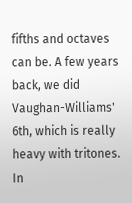fifths and octaves can be. A few years back, we did Vaughan-Williams' 6th, which is really heavy with tritones. In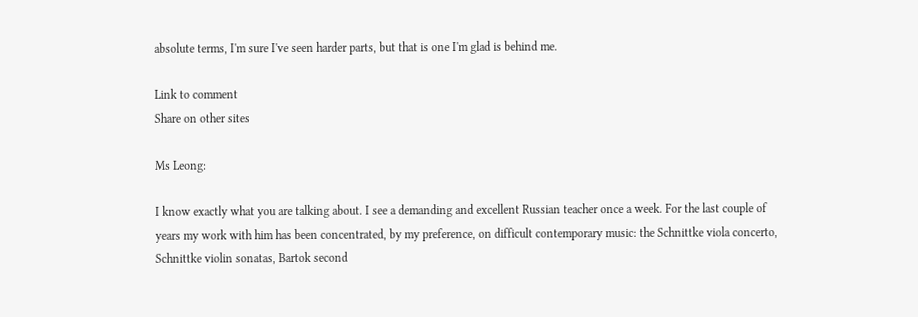absolute terms, I'm sure I've seen harder parts, but that is one I'm glad is behind me.

Link to comment
Share on other sites

Ms Leong:

I know exactly what you are talking about. I see a demanding and excellent Russian teacher once a week. For the last couple of years my work with him has been concentrated, by my preference, on difficult contemporary music: the Schnittke viola concerto, Schnittke violin sonatas, Bartok second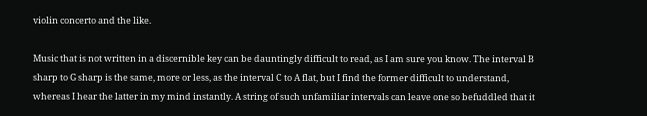violin concerto and the like.

Music that is not written in a discernible key can be dauntingly difficult to read, as I am sure you know. The interval B sharp to G sharp is the same, more or less, as the interval C to A flat, but I find the former difficult to understand, whereas I hear the latter in my mind instantly. A string of such unfamiliar intervals can leave one so befuddled that it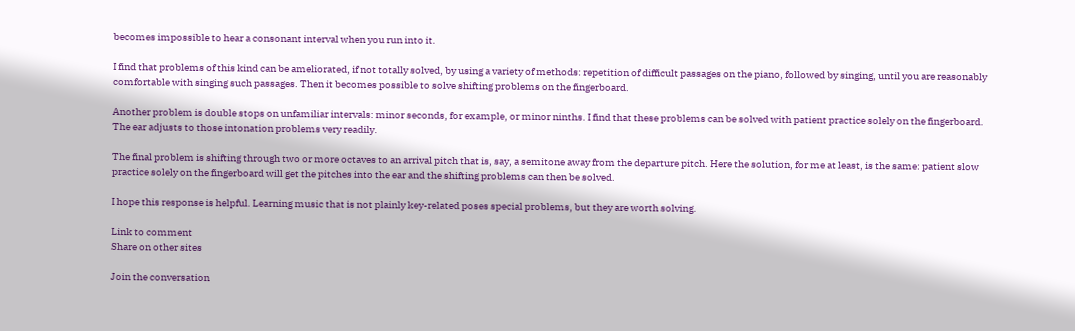becomes impossible to hear a consonant interval when you run into it.

I find that problems of this kind can be ameliorated, if not totally solved, by using a variety of methods: repetition of difficult passages on the piano, followed by singing, until you are reasonably comfortable with singing such passages. Then it becomes possible to solve shifting problems on the fingerboard.

Another problem is double stops on unfamiliar intervals: minor seconds, for example, or minor ninths. I find that these problems can be solved with patient practice solely on the fingerboard. The ear adjusts to those intonation problems very readily.

The final problem is shifting through two or more octaves to an arrival pitch that is, say, a semitone away from the departure pitch. Here the solution, for me at least, is the same: patient slow practice solely on the fingerboard will get the pitches into the ear and the shifting problems can then be solved.

I hope this response is helpful. Learning music that is not plainly key-related poses special problems, but they are worth solving.

Link to comment
Share on other sites

Join the conversation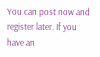You can post now and register later. If you have an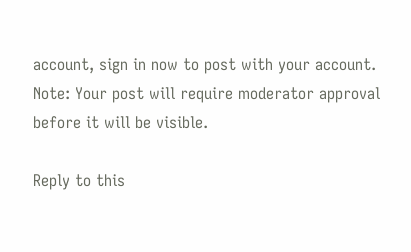account, sign in now to post with your account.
Note: Your post will require moderator approval before it will be visible.

Reply to this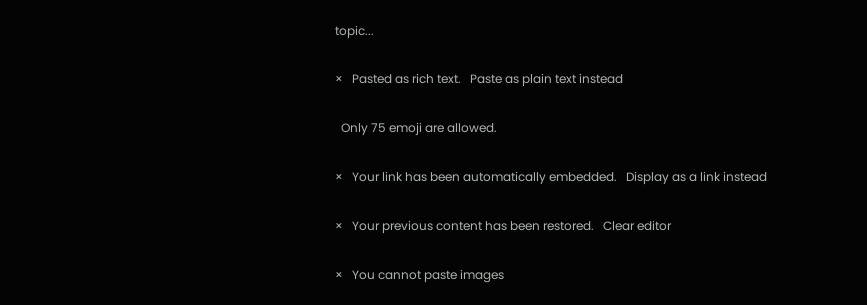topic...

×   Pasted as rich text.   Paste as plain text instead

  Only 75 emoji are allowed.

×   Your link has been automatically embedded.   Display as a link instead

×   Your previous content has been restored.   Clear editor

×   You cannot paste images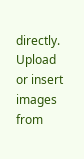directly. Upload or insert images from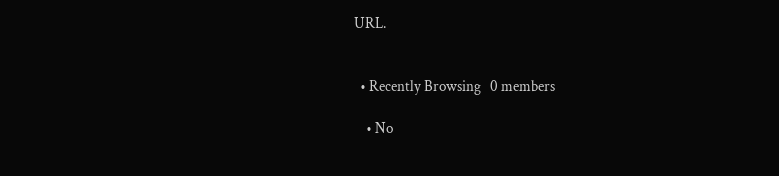URL.


  • Recently Browsing   0 members

    • No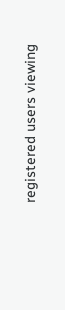registered users viewing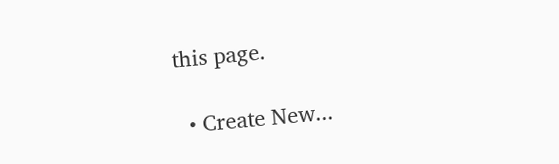this page.

  • Create New...